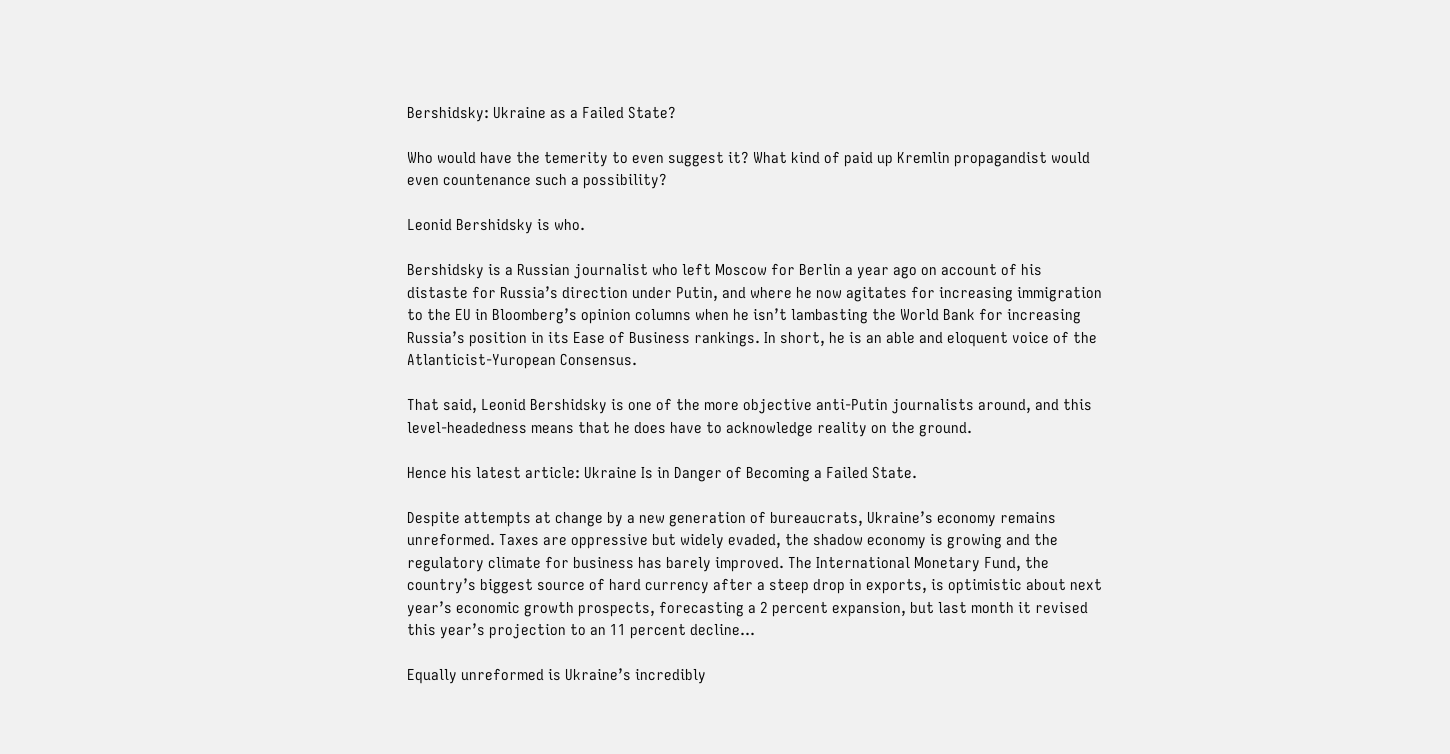Bershidsky: Ukraine as a Failed State?

Who would have the temerity to even suggest it? What kind of paid up Kremlin propagandist would even countenance such a possibility?

Leonid Bershidsky is who.

Bershidsky is a Russian journalist who left Moscow for Berlin a year ago on account of his distaste for Russia’s direction under Putin, and where he now agitates for increasing immigration to the EU in Bloomberg’s opinion columns when he isn’t lambasting the World Bank for increasing Russia’s position in its Ease of Business rankings. In short, he is an able and eloquent voice of the Atlanticist-Yuropean Consensus.

That said, Leonid Bershidsky is one of the more objective anti-Putin journalists around, and this level-headedness means that he does have to acknowledge reality on the ground.

Hence his latest article: Ukraine Is in Danger of Becoming a Failed State.

Despite attempts at change by a new generation of bureaucrats, Ukraine’s economy remains unreformed. Taxes are oppressive but widely evaded, the shadow economy is growing and the regulatory climate for business has barely improved. The International Monetary Fund, the country’s biggest source of hard currency after a steep drop in exports, is optimistic about next year’s economic growth prospects, forecasting a 2 percent expansion, but last month it revised this year’s projection to an 11 percent decline…

Equally unreformed is Ukraine’s incredibly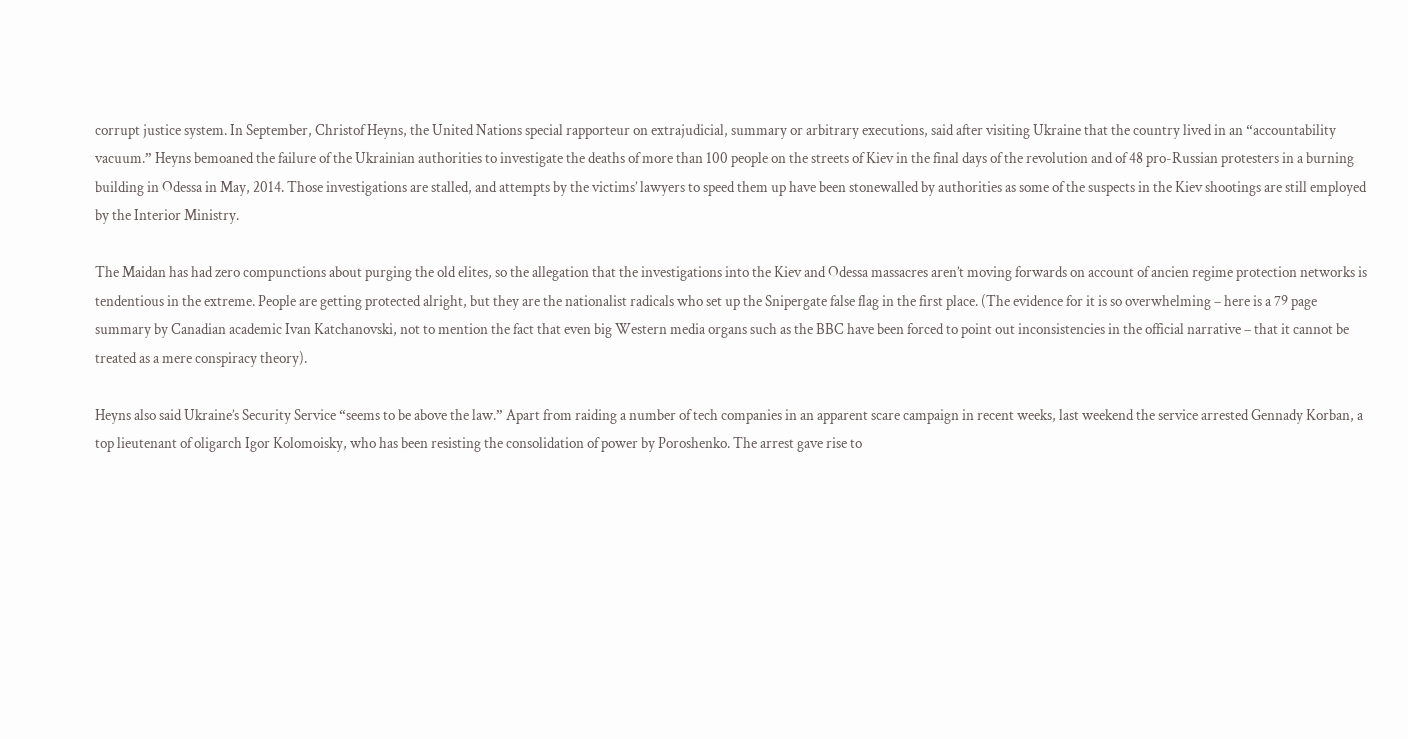corrupt justice system. In September, Christof Heyns, the United Nations special rapporteur on extrajudicial, summary or arbitrary executions, said after visiting Ukraine that the country lived in an “accountability vacuum.” Heyns bemoaned the failure of the Ukrainian authorities to investigate the deaths of more than 100 people on the streets of Kiev in the final days of the revolution and of 48 pro-Russian protesters in a burning building in Odessa in May, 2014. Those investigations are stalled, and attempts by the victims’ lawyers to speed them up have been stonewalled by authorities as some of the suspects in the Kiev shootings are still employed by the Interior Ministry.

The Maidan has had zero compunctions about purging the old elites, so the allegation that the investigations into the Kiev and Odessa massacres aren’t moving forwards on account of ancien regime protection networks is tendentious in the extreme. People are getting protected alright, but they are the nationalist radicals who set up the Snipergate false flag in the first place. (The evidence for it is so overwhelming – here is a 79 page summary by Canadian academic Ivan Katchanovski, not to mention the fact that even big Western media organs such as the BBC have been forced to point out inconsistencies in the official narrative – that it cannot be treated as a mere conspiracy theory).

Heyns also said Ukraine’s Security Service “seems to be above the law.” Apart from raiding a number of tech companies in an apparent scare campaign in recent weeks, last weekend the service arrested Gennady Korban, a top lieutenant of oligarch Igor Kolomoisky, who has been resisting the consolidation of power by Poroshenko. The arrest gave rise to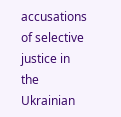accusations of selective justice in the Ukrainian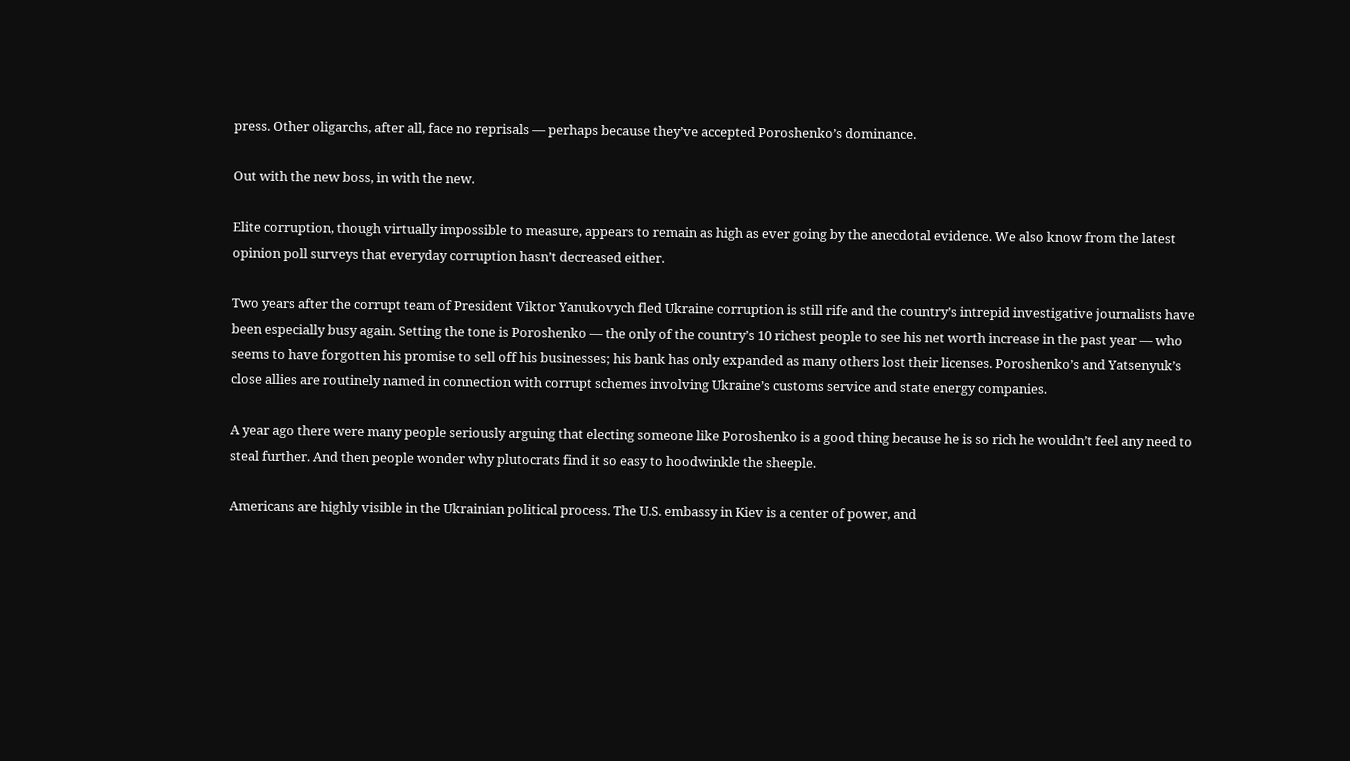press. Other oligarchs, after all, face no reprisals — perhaps because they’ve accepted Poroshenko’s dominance.

Out with the new boss, in with the new.

Elite corruption, though virtually impossible to measure, appears to remain as high as ever going by the anecdotal evidence. We also know from the latest opinion poll surveys that everyday corruption hasn’t decreased either.

Two years after the corrupt team of President Viktor Yanukovych fled Ukraine corruption is still rife and the country’s intrepid investigative journalists have been especially busy again. Setting the tone is Poroshenko — the only of the country’s 10 richest people to see his net worth increase in the past year — who seems to have forgotten his promise to sell off his businesses; his bank has only expanded as many others lost their licenses. Poroshenko’s and Yatsenyuk’s close allies are routinely named in connection with corrupt schemes involving Ukraine’s customs service and state energy companies.

A year ago there were many people seriously arguing that electing someone like Poroshenko is a good thing because he is so rich he wouldn’t feel any need to steal further. And then people wonder why plutocrats find it so easy to hoodwinkle the sheeple.

Americans are highly visible in the Ukrainian political process. The U.S. embassy in Kiev is a center of power, and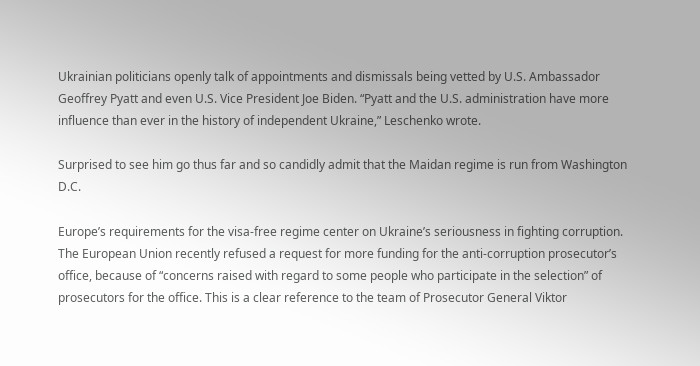Ukrainian politicians openly talk of appointments and dismissals being vetted by U.S. Ambassador Geoffrey Pyatt and even U.S. Vice President Joe Biden. “Pyatt and the U.S. administration have more influence than ever in the history of independent Ukraine,” Leschenko wrote.

Surprised to see him go thus far and so candidly admit that the Maidan regime is run from Washington D.C.

Europe’s requirements for the visa-free regime center on Ukraine’s seriousness in fighting corruption. The European Union recently refused a request for more funding for the anti-corruption prosecutor’s office, because of “concerns raised with regard to some people who participate in the selection” of prosecutors for the office. This is a clear reference to the team of Prosecutor General Viktor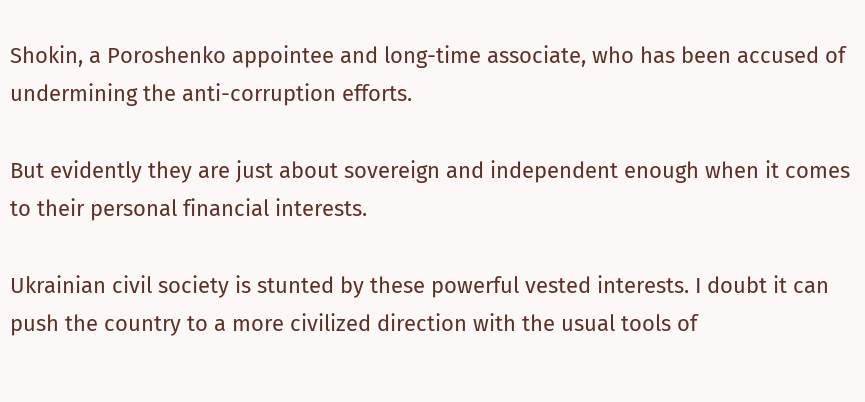Shokin, a Poroshenko appointee and long-time associate, who has been accused of undermining the anti-corruption efforts.

But evidently they are just about sovereign and independent enough when it comes to their personal financial interests.

Ukrainian civil society is stunted by these powerful vested interests. I doubt it can push the country to a more civilized direction with the usual tools of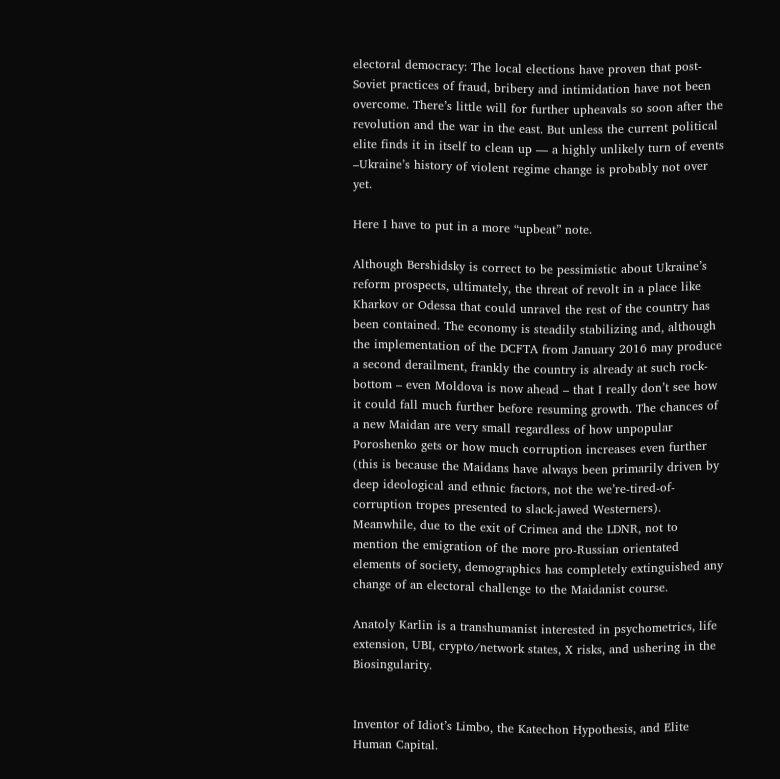electoral democracy: The local elections have proven that post-Soviet practices of fraud, bribery and intimidation have not been overcome. There’s little will for further upheavals so soon after the revolution and the war in the east. But unless the current political elite finds it in itself to clean up — a highly unlikely turn of events –Ukraine’s history of violent regime change is probably not over yet.

Here I have to put in a more “upbeat” note.

Although Bershidsky is correct to be pessimistic about Ukraine’s reform prospects, ultimately, the threat of revolt in a place like Kharkov or Odessa that could unravel the rest of the country has been contained. The economy is steadily stabilizing and, although the implementation of the DCFTA from January 2016 may produce a second derailment, frankly the country is already at such rock-bottom – even Moldova is now ahead – that I really don’t see how it could fall much further before resuming growth. The chances of a new Maidan are very small regardless of how unpopular Poroshenko gets or how much corruption increases even further (this is because the Maidans have always been primarily driven by deep ideological and ethnic factors, not the we’re-tired-of-corruption tropes presented to slack-jawed Westerners). Meanwhile, due to the exit of Crimea and the LDNR, not to mention the emigration of the more pro-Russian orientated elements of society, demographics has completely extinguished any change of an electoral challenge to the Maidanist course.

Anatoly Karlin is a transhumanist interested in psychometrics, life extension, UBI, crypto/network states, X risks, and ushering in the Biosingularity.


Inventor of Idiot’s Limbo, the Katechon Hypothesis, and Elite Human Capital.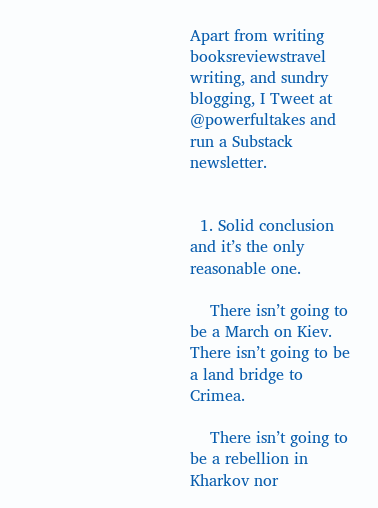Apart from writing booksreviewstravel writing, and sundry blogging, I Tweet at @powerfultakes and run a Substack newsletter.


  1. Solid conclusion and it’s the only reasonable one.

    There isn’t going to be a March on Kiev. There isn’t going to be a land bridge to Crimea.

    There isn’t going to be a rebellion in Kharkov nor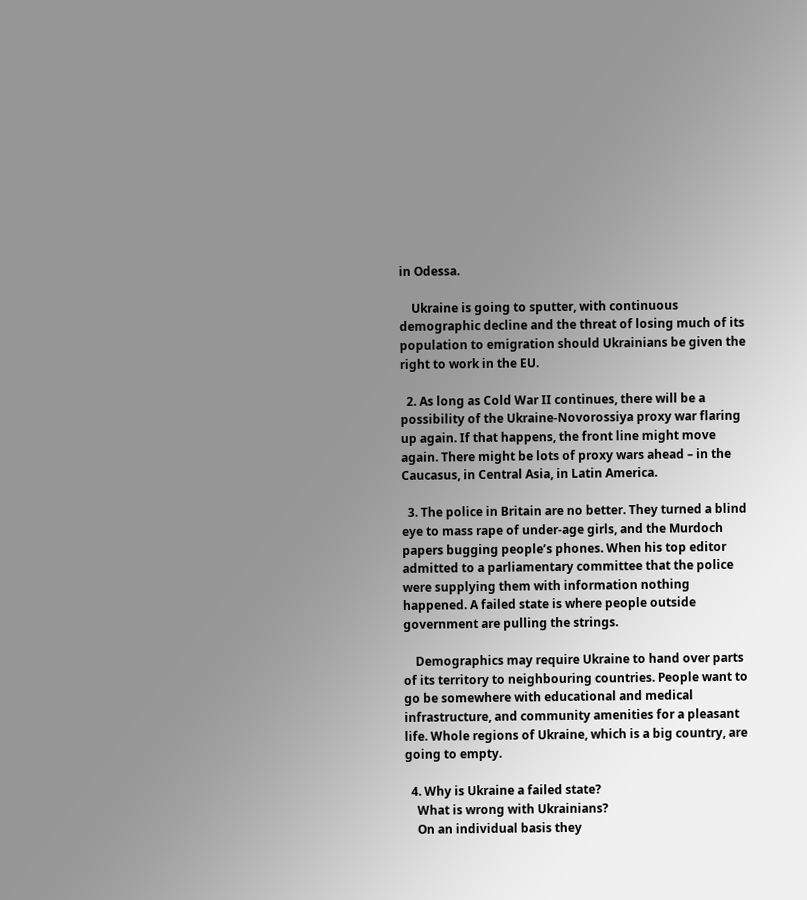in Odessa.

    Ukraine is going to sputter, with continuous demographic decline and the threat of losing much of its population to emigration should Ukrainians be given the right to work in the EU.

  2. As long as Cold War II continues, there will be a possibility of the Ukraine-Novorossiya proxy war flaring up again. If that happens, the front line might move again. There might be lots of proxy wars ahead – in the Caucasus, in Central Asia, in Latin America.

  3. The police in Britain are no better. They turned a blind eye to mass rape of under-age girls, and the Murdoch papers bugging people’s phones. When his top editor admitted to a parliamentary committee that the police were supplying them with information nothing happened. A failed state is where people outside government are pulling the strings.

    Demographics may require Ukraine to hand over parts of its territory to neighbouring countries. People want to go be somewhere with educational and medical infrastructure, and community amenities for a pleasant life. Whole regions of Ukraine, which is a big country, are going to empty.

  4. Why is Ukraine a failed state?
    What is wrong with Ukrainians?
    On an individual basis they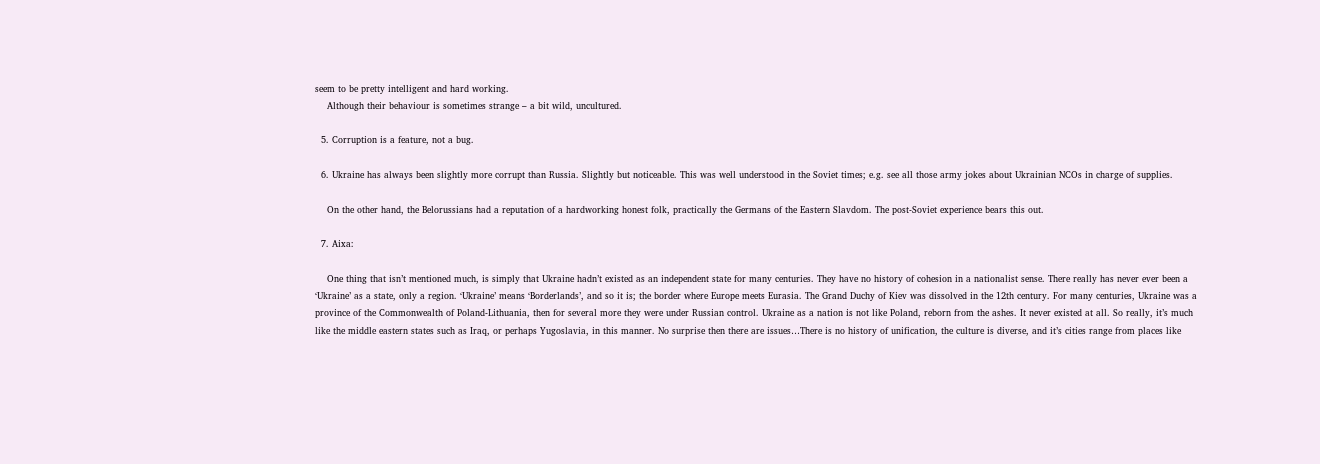seem to be pretty intelligent and hard working.
    Although their behaviour is sometimes strange – a bit wild, uncultured.

  5. Corruption is a feature, not a bug.

  6. Ukraine has always been slightly more corrupt than Russia. Slightly but noticeable. This was well understood in the Soviet times; e.g. see all those army jokes about Ukrainian NCOs in charge of supplies.

    On the other hand, the Belorussians had a reputation of a hardworking honest folk, practically the Germans of the Eastern Slavdom. The post-Soviet experience bears this out.

  7. Aixa:

    One thing that isn’t mentioned much, is simply that Ukraine hadn’t existed as an independent state for many centuries. They have no history of cohesion in a nationalist sense. There really has never ever been a ‘Ukraine’ as a state, only a region. ‘Ukraine’ means ‘Borderlands’, and so it is; the border where Europe meets Eurasia. The Grand Duchy of Kiev was dissolved in the 12th century. For many centuries, Ukraine was a province of the Commonwealth of Poland-Lithuania, then for several more they were under Russian control. Ukraine as a nation is not like Poland, reborn from the ashes. It never existed at all. So really, it’s much like the middle eastern states such as Iraq, or perhaps Yugoslavia, in this manner. No surprise then there are issues…There is no history of unification, the culture is diverse, and it’s cities range from places like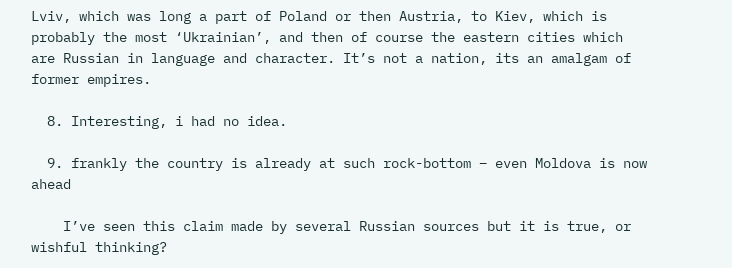Lviv, which was long a part of Poland or then Austria, to Kiev, which is probably the most ‘Ukrainian’, and then of course the eastern cities which are Russian in language and character. It’s not a nation, its an amalgam of former empires.

  8. Interesting, i had no idea.

  9. frankly the country is already at such rock-bottom – even Moldova is now ahead

    I’ve seen this claim made by several Russian sources but it is true, or wishful thinking?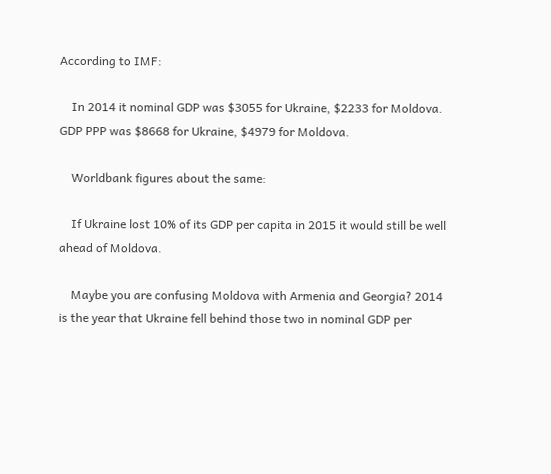According to IMF:

    In 2014 it nominal GDP was $3055 for Ukraine, $2233 for Moldova. GDP PPP was $8668 for Ukraine, $4979 for Moldova.

    Worldbank figures about the same:

    If Ukraine lost 10% of its GDP per capita in 2015 it would still be well ahead of Moldova.

    Maybe you are confusing Moldova with Armenia and Georgia? 2014 is the year that Ukraine fell behind those two in nominal GDP per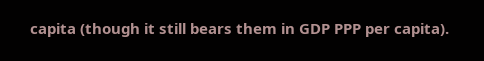capita (though it still bears them in GDP PPP per capita).